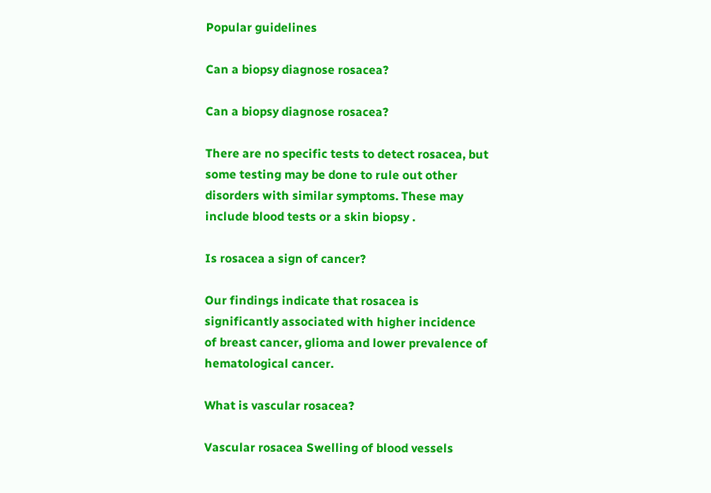Popular guidelines

Can a biopsy diagnose rosacea?

Can a biopsy diagnose rosacea?

There are no specific tests to detect rosacea, but some testing may be done to rule out other disorders with similar symptoms. These may include blood tests or a skin biopsy .

Is rosacea a sign of cancer?

Our findings indicate that rosacea is significantly associated with higher incidence of breast cancer, glioma and lower prevalence of hematological cancer.

What is vascular rosacea?

Vascular rosacea Swelling of blood vessels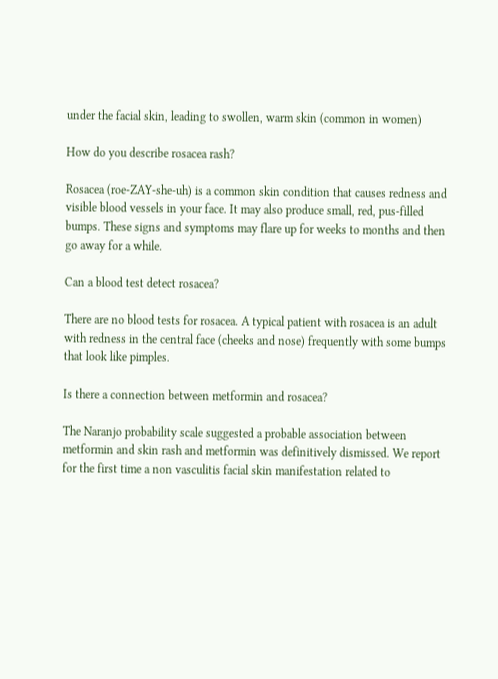under the facial skin, leading to swollen, warm skin (common in women)

How do you describe rosacea rash?

Rosacea (roe-ZAY-she-uh) is a common skin condition that causes redness and visible blood vessels in your face. It may also produce small, red, pus-filled bumps. These signs and symptoms may flare up for weeks to months and then go away for a while.

Can a blood test detect rosacea?

There are no blood tests for rosacea. A typical patient with rosacea is an adult with redness in the central face (cheeks and nose) frequently with some bumps that look like pimples.

Is there a connection between metformin and rosacea?

The Naranjo probability scale suggested a probable association between metformin and skin rash and metformin was definitively dismissed. We report for the first time a non vasculitis facial skin manifestation related to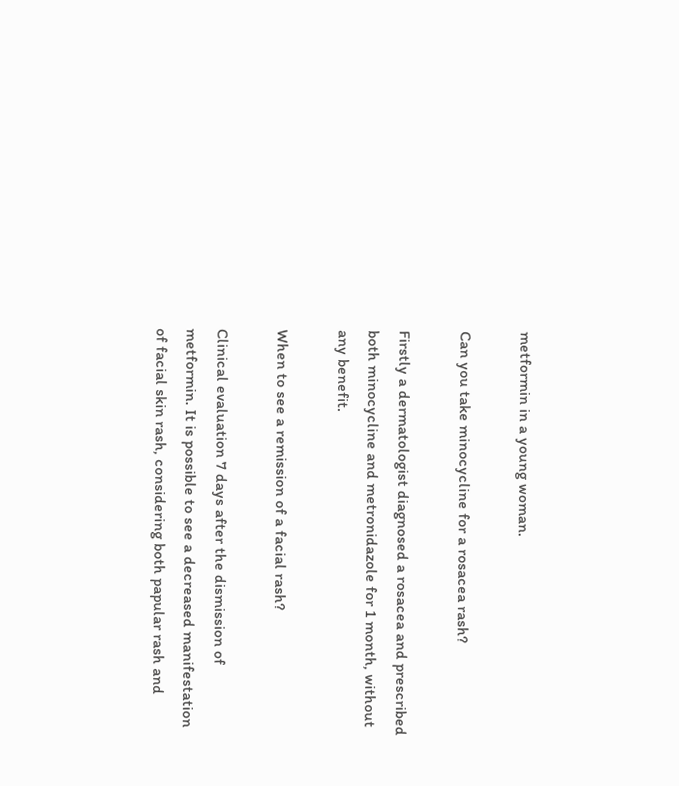metformin in a young woman.

Can you take minocycline for a rosacea rash?

Firstly a dermatologist diagnosed a rosacea and prescribed both minocycline and metronidazole for 1 month, without any benefit.

When to see a remission of a facial rash?

Clinical evaluation 7 days after the dismission of metformin. It is possible to see a decreased manifestation of facial skin rash, considering both papular rash and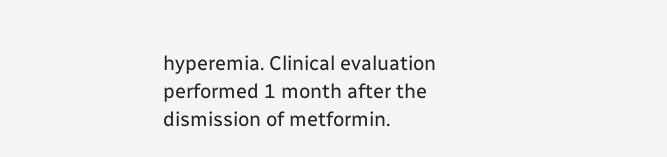hyperemia. Clinical evaluation performed 1 month after the dismission of metformin.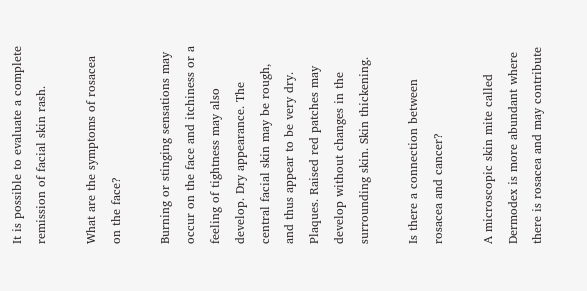It is possible to evaluate a complete remission of facial skin rash.

What are the symptoms of rosacea on the face?

Burning or stinging sensations may occur on the face and itchiness or a feeling of tightness may also develop. Dry appearance. The central facial skin may be rough, and thus appear to be very dry. Plaques. Raised red patches may develop without changes in the surrounding skin. Skin thickening.

Is there a connection between rosacea and cancer?

A microscopic skin mite called Dermodex is more abundant where there is rosacea and may contribute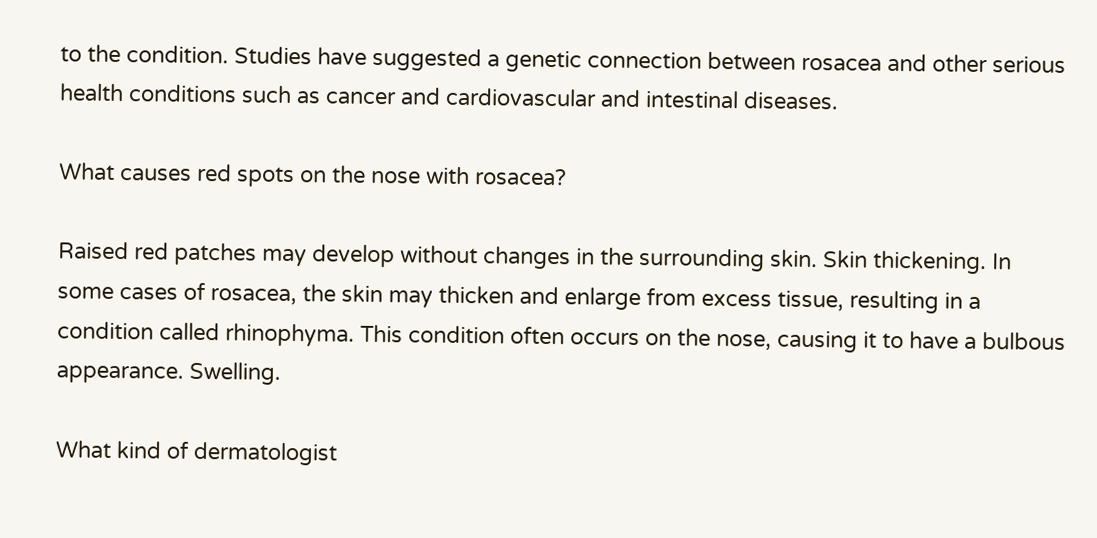to the condition. Studies have suggested a genetic connection between rosacea and other serious health conditions such as cancer and cardiovascular and intestinal diseases.

What causes red spots on the nose with rosacea?

Raised red patches may develop without changes in the surrounding skin. Skin thickening. In some cases of rosacea, the skin may thicken and enlarge from excess tissue, resulting in a condition called rhinophyma. This condition often occurs on the nose, causing it to have a bulbous appearance. Swelling.

What kind of dermatologist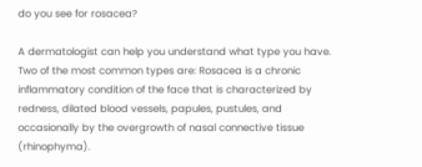do you see for rosacea?

A dermatologist can help you understand what type you have. Two of the most common types are: Rosacea is a chronic inflammatory condition of the face that is characterized by redness, dilated blood vessels, papules, pustules, and occasionally by the overgrowth of nasal connective tissue (rhinophyma).